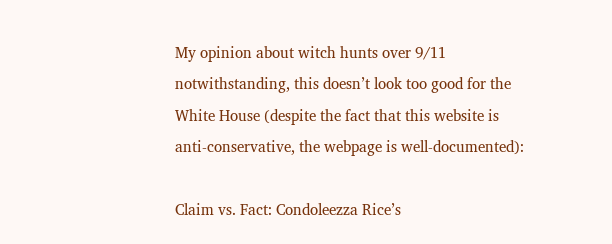My opinion about witch hunts over 9/11 notwithstanding, this doesn’t look too good for the White House (despite the fact that this website is anti-conservative, the webpage is well-documented):

Claim vs. Fact: Condoleezza Rice’s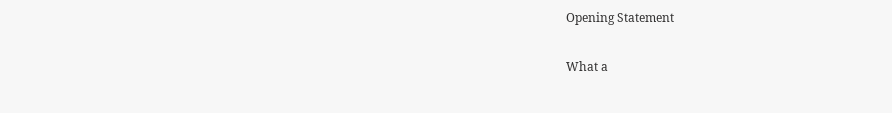Opening Statement

What a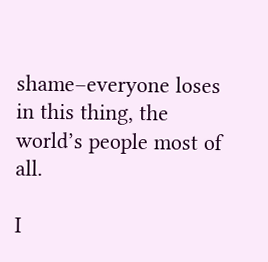shame–everyone loses in this thing, the world’s people most of all.

I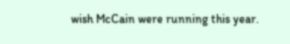wish McCain were running this year.